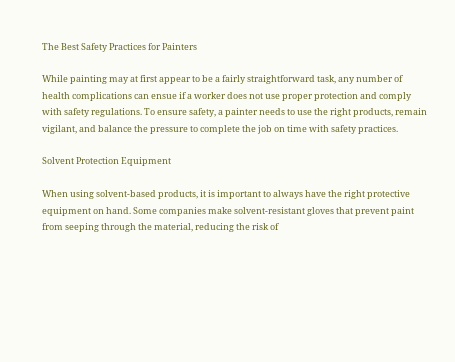The Best Safety Practices for Painters

While painting may at first appear to be a fairly straightforward task, any number of health complications can ensue if a worker does not use proper protection and comply with safety regulations. To ensure safety, a painter needs to use the right products, remain vigilant, and balance the pressure to complete the job on time with safety practices.

Solvent Protection Equipment

When using solvent-based products, it is important to always have the right protective equipment on hand. Some companies make solvent-resistant gloves that prevent paint from seeping through the material, reducing the risk of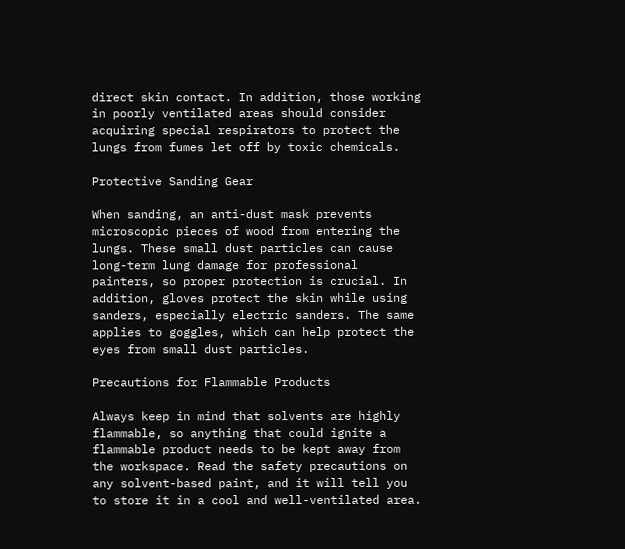direct skin contact. In addition, those working in poorly ventilated areas should consider acquiring special respirators to protect the lungs from fumes let off by toxic chemicals.

Protective Sanding Gear

When sanding, an anti-dust mask prevents microscopic pieces of wood from entering the lungs. These small dust particles can cause long-term lung damage for professional painters, so proper protection is crucial. In addition, gloves protect the skin while using sanders, especially electric sanders. The same applies to goggles, which can help protect the eyes from small dust particles.

Precautions for Flammable Products

Always keep in mind that solvents are highly flammable, so anything that could ignite a flammable product needs to be kept away from the workspace. Read the safety precautions on any solvent-based paint, and it will tell you to store it in a cool and well-ventilated area.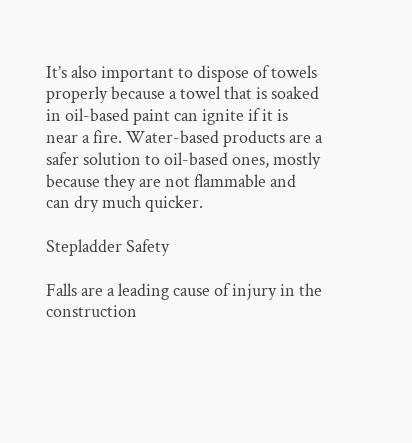It’s also important to dispose of towels properly because a towel that is soaked in oil-based paint can ignite if it is near a fire. Water-based products are a safer solution to oil-based ones, mostly because they are not flammable and can dry much quicker.

Stepladder Safety

Falls are a leading cause of injury in the construction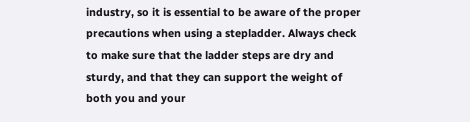industry, so it is essential to be aware of the proper precautions when using a stepladder. Always check to make sure that the ladder steps are dry and sturdy, and that they can support the weight of both you and your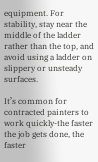equipment. For stability, stay near the middle of the ladder rather than the top, and avoid using a ladder on slippery or unsteady surfaces.

It’s common for contracted painters to work quickly-the faster the job gets done, the faster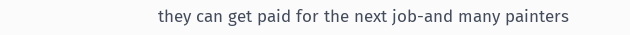they can get paid for the next job-and many painters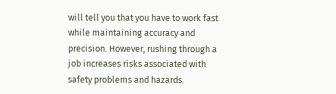will tell you that you have to work fast while maintaining accuracy and precision. However, rushing through a job increases risks associated with safety problems and hazards.